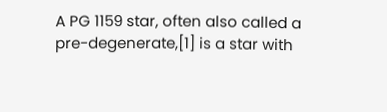A PG 1159 star, often also called a pre-degenerate,[1] is a star with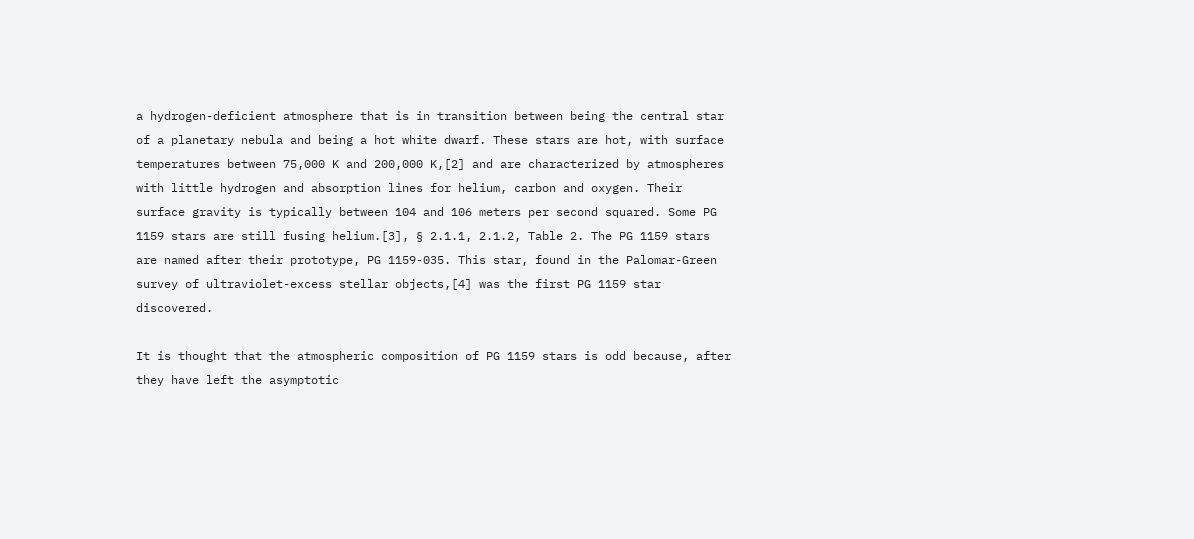a hydrogen-deficient atmosphere that is in transition between being the central star of a planetary nebula and being a hot white dwarf. These stars are hot, with surface temperatures between 75,000 K and 200,000 K,[2] and are characterized by atmospheres with little hydrogen and absorption lines for helium, carbon and oxygen. Their surface gravity is typically between 104 and 106 meters per second squared. Some PG 1159 stars are still fusing helium.[3], § 2.1.1, 2.1.2, Table 2. The PG 1159 stars are named after their prototype, PG 1159-035. This star, found in the Palomar-Green survey of ultraviolet-excess stellar objects,[4] was the first PG 1159 star discovered.

It is thought that the atmospheric composition of PG 1159 stars is odd because, after they have left the asymptotic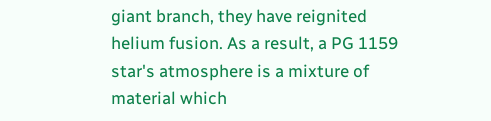giant branch, they have reignited helium fusion. As a result, a PG 1159 star's atmosphere is a mixture of material which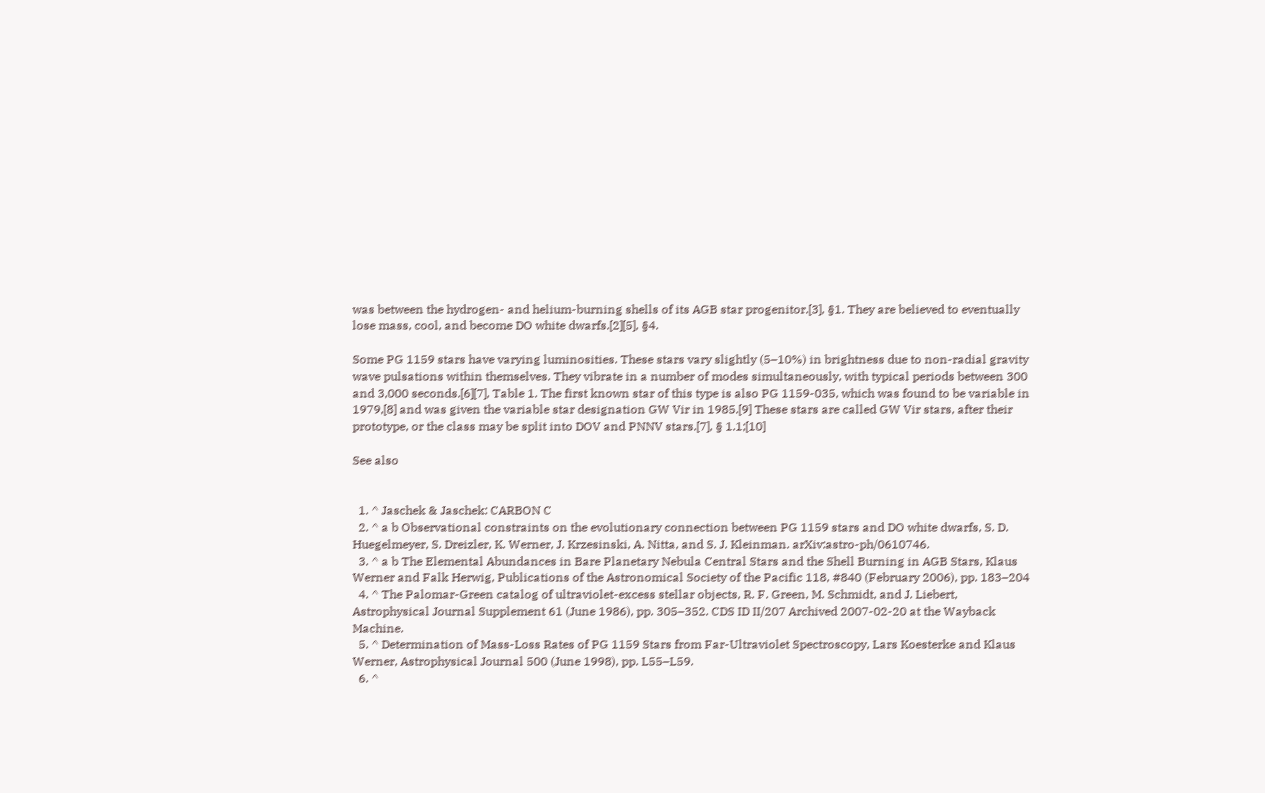was between the hydrogen- and helium-burning shells of its AGB star progenitor.[3], §1. They are believed to eventually lose mass, cool, and become DO white dwarfs.[2][5], §4.

Some PG 1159 stars have varying luminosities. These stars vary slightly (5–10%) in brightness due to non-radial gravity wave pulsations within themselves. They vibrate in a number of modes simultaneously, with typical periods between 300 and 3,000 seconds.[6][7], Table 1. The first known star of this type is also PG 1159-035, which was found to be variable in 1979,[8] and was given the variable star designation GW Vir in 1985.[9] These stars are called GW Vir stars, after their prototype, or the class may be split into DOV and PNNV stars.[7], § 1.1;[10]

See also


  1. ^ Jaschek & Jaschek: CARBON C
  2. ^ a b Observational constraints on the evolutionary connection between PG 1159 stars and DO white dwarfs, S. D. Huegelmeyer, S. Dreizler, K. Werner, J. Krzesinski, A. Nitta, and S. J. Kleinman. arXiv:astro-ph/0610746.
  3. ^ a b The Elemental Abundances in Bare Planetary Nebula Central Stars and the Shell Burning in AGB Stars, Klaus Werner and Falk Herwig, Publications of the Astronomical Society of the Pacific 118, #840 (February 2006), pp. 183–204
  4. ^ The Palomar-Green catalog of ultraviolet-excess stellar objects, R. F. Green, M. Schmidt, and J. Liebert, Astrophysical Journal Supplement 61 (June 1986), pp. 305–352. CDS ID II/207 Archived 2007-02-20 at the Wayback Machine.
  5. ^ Determination of Mass-Loss Rates of PG 1159 Stars from Far-Ultraviolet Spectroscopy, Lars Koesterke and Klaus Werner, Astrophysical Journal 500 (June 1998), pp. L55–L59.
  6. ^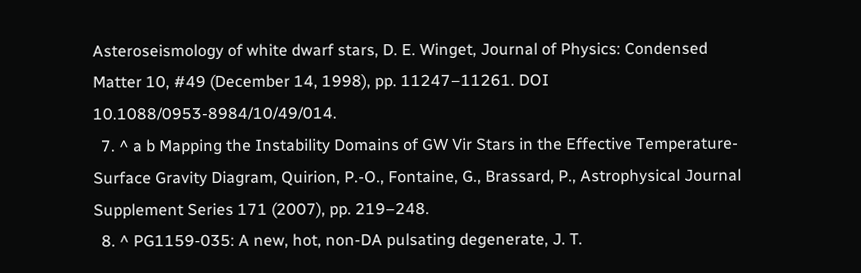Asteroseismology of white dwarf stars, D. E. Winget, Journal of Physics: Condensed Matter 10, #49 (December 14, 1998), pp. 11247–11261. DOI 10.1088/0953-8984/10/49/014.
  7. ^ a b Mapping the Instability Domains of GW Vir Stars in the Effective Temperature-Surface Gravity Diagram, Quirion, P.-O., Fontaine, G., Brassard, P., Astrophysical Journal Supplement Series 171 (2007), pp. 219–248.
  8. ^ PG1159-035: A new, hot, non-DA pulsating degenerate, J. T.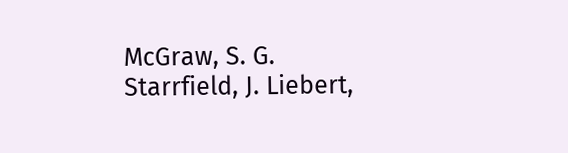McGraw, S. G. Starrfield, J. Liebert,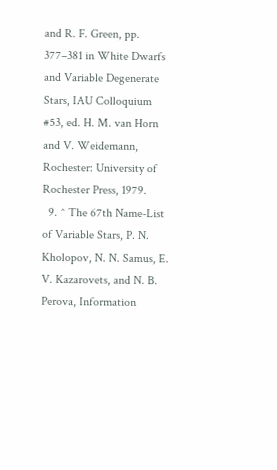and R. F. Green, pp. 377–381 in White Dwarfs and Variable Degenerate Stars, IAU Colloquium #53, ed. H. M. van Horn and V. Weidemann, Rochester: University of Rochester Press, 1979.
  9. ^ The 67th Name-List of Variable Stars, P. N. Kholopov, N. N. Samus, E. V. Kazarovets, and N. B. Perova, Information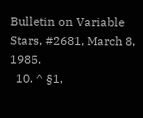Bulletin on Variable Stars, #2681, March 8, 1985.
  10. ^ §1,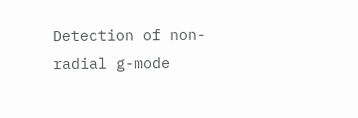Detection of non-radial g-mode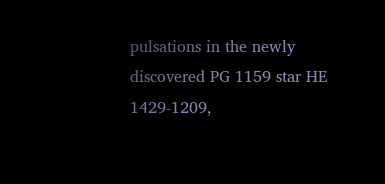pulsations in the newly discovered PG 1159 star HE 1429-1209,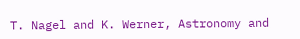T. Nagel and K. Werner, Astronomy and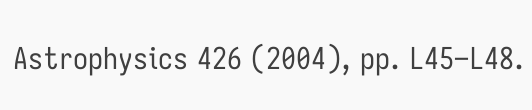Astrophysics 426 (2004), pp. L45–L48.